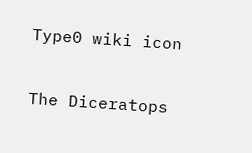Type0 wiki icon

The Diceratops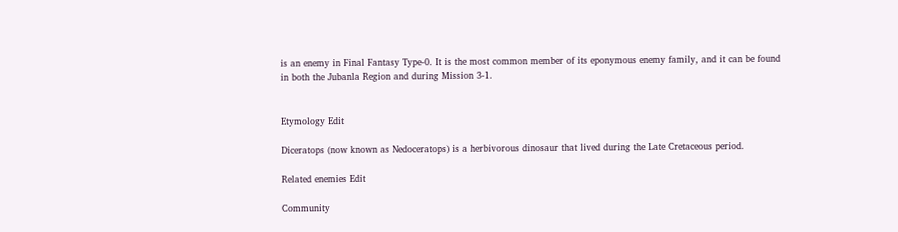is an enemy in Final Fantasy Type-0. It is the most common member of its eponymous enemy family, and it can be found in both the Jubanla Region and during Mission 3-1.


Etymology Edit

Diceratops (now known as Nedoceratops) is a herbivorous dinosaur that lived during the Late Cretaceous period.

Related enemies Edit

Community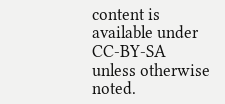content is available under CC-BY-SA unless otherwise noted.